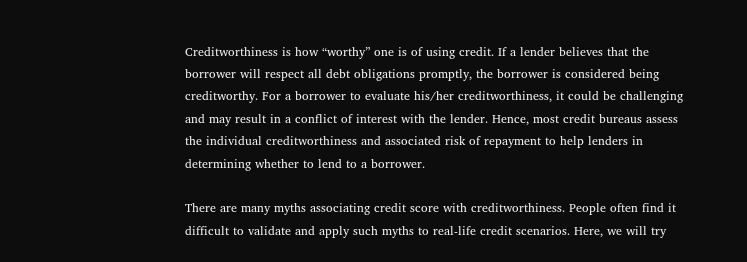Creditworthiness is how “worthy” one is of using credit. If a lender believes that the borrower will respect all debt obligations promptly, the borrower is considered being creditworthy. For a borrower to evaluate his/her creditworthiness, it could be challenging and may result in a conflict of interest with the lender. Hence, most credit bureaus assess the individual creditworthiness and associated risk of repayment to help lenders in determining whether to lend to a borrower.

There are many myths associating credit score with creditworthiness. People often find it difficult to validate and apply such myths to real-life credit scenarios. Here, we will try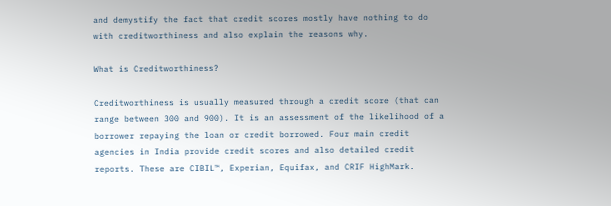and demystify the fact that credit scores mostly have nothing to do with creditworthiness and also explain the reasons why.

What is Creditworthiness?

Creditworthiness is usually measured through a credit score (that can range between 300 and 900). It is an assessment of the likelihood of a borrower repaying the loan or credit borrowed. Four main credit agencies in India provide credit scores and also detailed credit reports. These are CIBIL™, Experian, Equifax, and CRIF HighMark.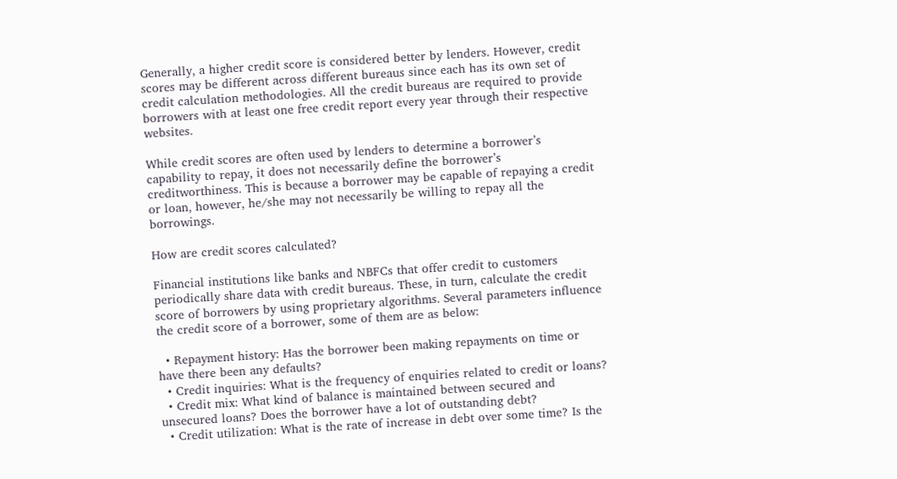Generally, a higher credit score is considered better by lenders. However, credit scores may be different across different bureaus since each has its own set of credit calculation methodologies. All the credit bureaus are required to provide borrowers with at least one free credit report every year through their respective websites.

While credit scores are often used by lenders to determine a borrower’s capability to repay, it does not necessarily define the borrower’s creditworthiness. This is because a borrower may be capable of repaying a credit or loan, however, he/she may not necessarily be willing to repay all the borrowings.

How are credit scores calculated?

Financial institutions like banks and NBFCs that offer credit to customers periodically share data with credit bureaus. These, in turn, calculate the credit score of borrowers by using proprietary algorithms. Several parameters influence the credit score of a borrower, some of them are as below:

  • Repayment history: Has the borrower been making repayments on time or have there been any defaults?
  • Credit inquiries: What is the frequency of enquiries related to credit or loans?
  • Credit mix: What kind of balance is maintained between secured and unsecured loans? Does the borrower have a lot of outstanding debt?
  • Credit utilization: What is the rate of increase in debt over some time? Is the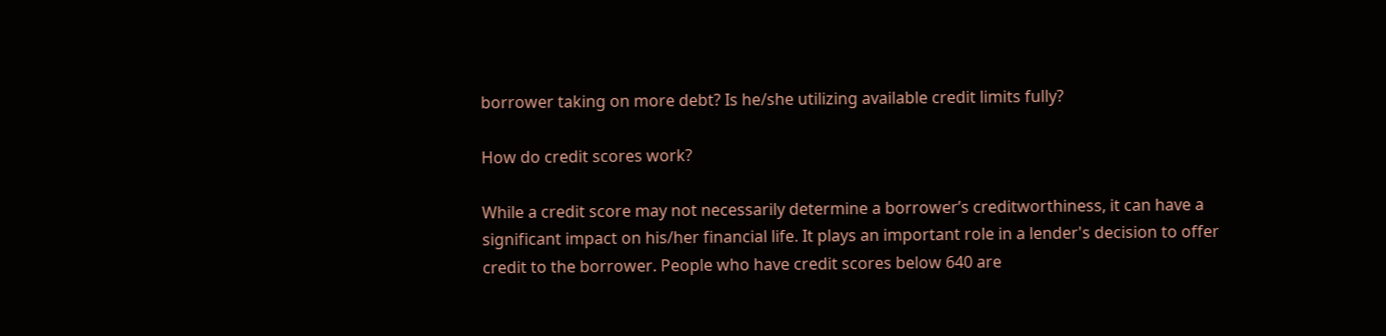borrower taking on more debt? Is he/she utilizing available credit limits fully?

How do credit scores work?

While a credit score may not necessarily determine a borrower’s creditworthiness, it can have a significant impact on his/her financial life. It plays an important role in a lender's decision to offer credit to the borrower. People who have credit scores below 640 are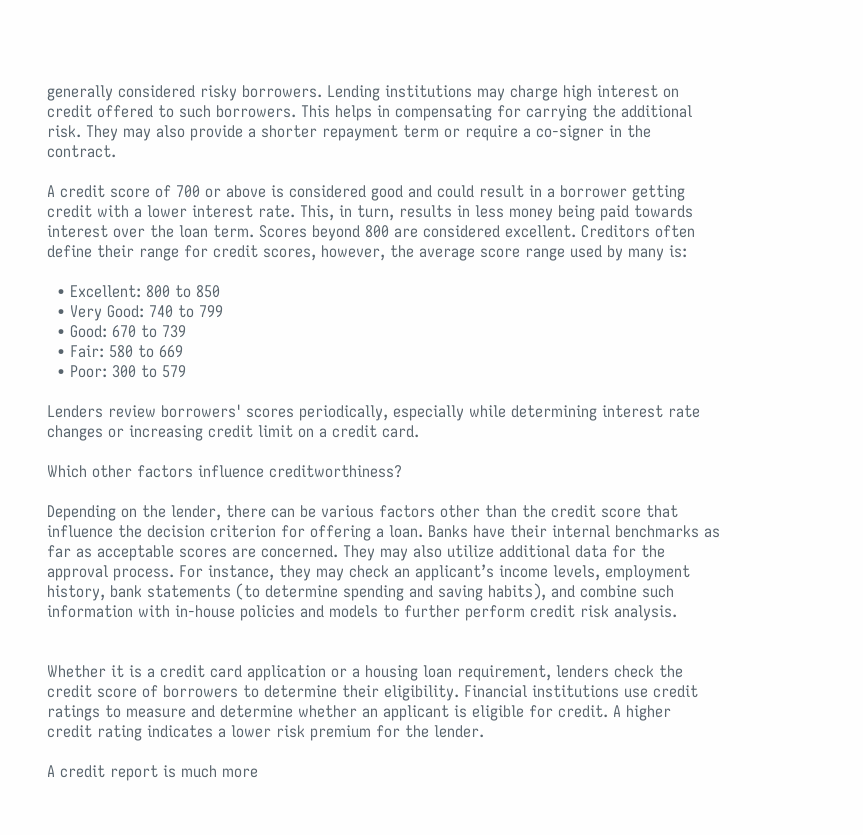generally considered risky borrowers. Lending institutions may charge high interest on credit offered to such borrowers. This helps in compensating for carrying the additional risk. They may also provide a shorter repayment term or require a co-signer in the contract.

A credit score of 700 or above is considered good and could result in a borrower getting credit with a lower interest rate. This, in turn, results in less money being paid towards interest over the loan term. Scores beyond 800 are considered excellent. Creditors often define their range for credit scores, however, the average score range used by many is:

  • Excellent: 800 to 850
  • Very Good: 740 to 799
  • Good: 670 to 739
  • Fair: 580 to 669
  • Poor: 300 to 579

Lenders review borrowers' scores periodically, especially while determining interest rate changes or increasing credit limit on a credit card.

Which other factors influence creditworthiness?

Depending on the lender, there can be various factors other than the credit score that influence the decision criterion for offering a loan. Banks have their internal benchmarks as far as acceptable scores are concerned. They may also utilize additional data for the approval process. For instance, they may check an applicant’s income levels, employment history, bank statements (to determine spending and saving habits), and combine such information with in-house policies and models to further perform credit risk analysis.


Whether it is a credit card application or a housing loan requirement, lenders check the credit score of borrowers to determine their eligibility. Financial institutions use credit ratings to measure and determine whether an applicant is eligible for credit. A higher credit rating indicates a lower risk premium for the lender.

A credit report is much more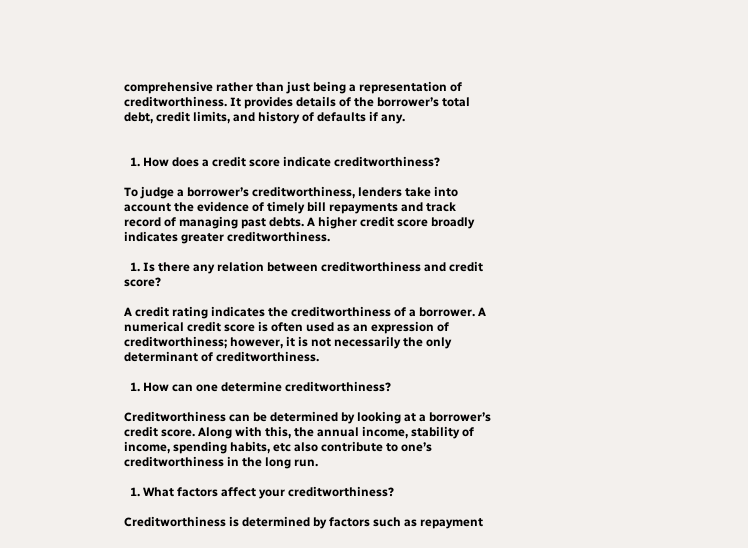comprehensive rather than just being a representation of creditworthiness. It provides details of the borrower’s total debt, credit limits, and history of defaults if any.


  1. How does a credit score indicate creditworthiness?

To judge a borrower’s creditworthiness, lenders take into account the evidence of timely bill repayments and track record of managing past debts. A higher credit score broadly indicates greater creditworthiness.

  1. Is there any relation between creditworthiness and credit score?

A credit rating indicates the creditworthiness of a borrower. A numerical credit score is often used as an expression of creditworthiness; however, it is not necessarily the only determinant of creditworthiness.

  1. How can one determine creditworthiness?

Creditworthiness can be determined by looking at a borrower’s credit score. Along with this, the annual income, stability of income, spending habits, etc also contribute to one’s creditworthiness in the long run.

  1. What factors affect your creditworthiness?

Creditworthiness is determined by factors such as repayment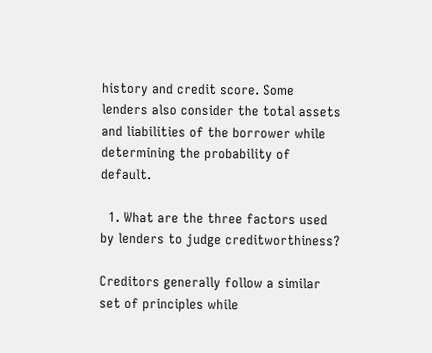history and credit score. Some lenders also consider the total assets and liabilities of the borrower while determining the probability of default.

  1. What are the three factors used by lenders to judge creditworthiness?

Creditors generally follow a similar set of principles while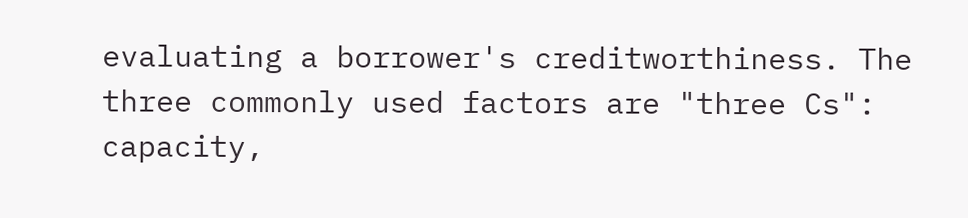evaluating a borrower's creditworthiness. The three commonly used factors are "three Cs": capacity,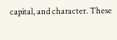capital, and character. These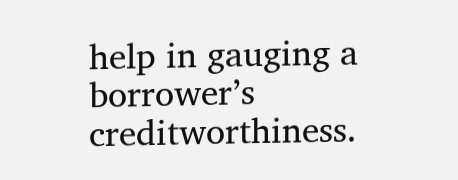help in gauging a borrower’s creditworthiness.